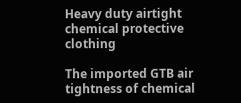Heavy duty airtight chemical protective clothing

The imported GTB air tightness of chemical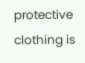protective clothing is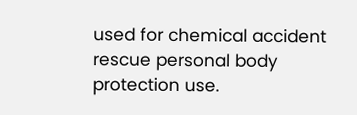used for chemical accident rescue personal body protection use.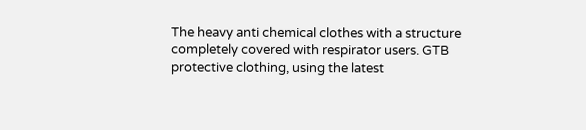The heavy anti chemical clothes with a structure completely covered with respirator users. GTB protective clothing, using the latest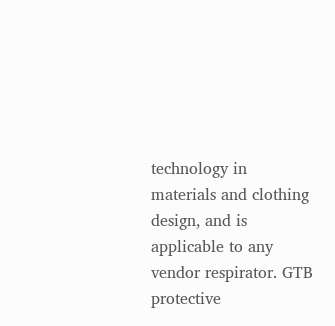technology in materials and clothing design, and is applicable to any vendor respirator. GTB protective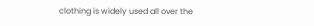clothing is widely used all over the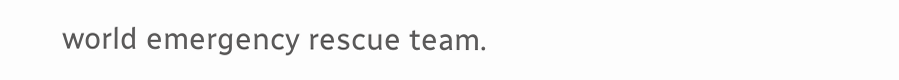world emergency rescue team.